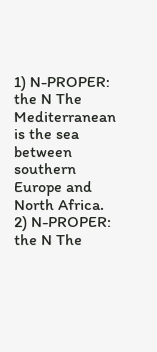1) N-PROPER: the N The Mediterranean is the sea between southern Europe and North Africa.
2) N-PROPER: the N The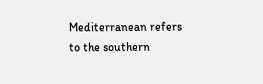Mediterranean refers to the southern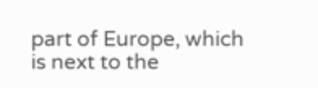part of Europe, which is next to the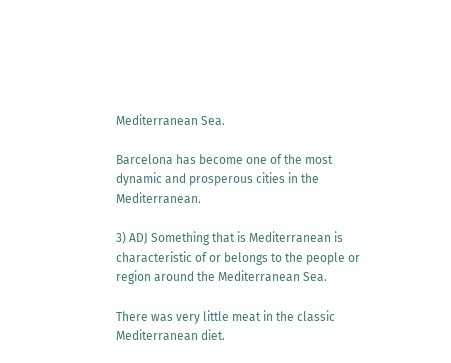Mediterranean Sea.

Barcelona has become one of the most dynamic and prosperous cities in the Mediterranean.

3) ADJ Something that is Mediterranean is characteristic of or belongs to the people or region around the Mediterranean Sea.

There was very little meat in the classic Mediterranean diet.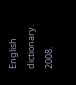English dictionary. 2008.